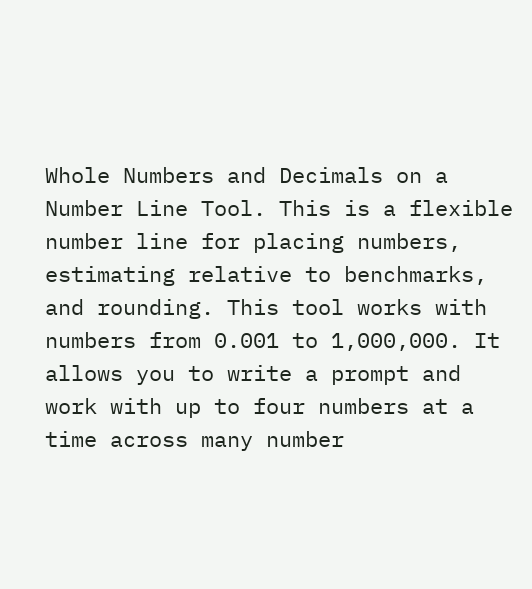Whole Numbers and Decimals on a Number Line Tool. This is a flexible number line for placing numbers, estimating relative to benchmarks, and rounding. This tool works with numbers from 0.001 to 1,000,000. It allows you to write a prompt and work with up to four numbers at a time across many number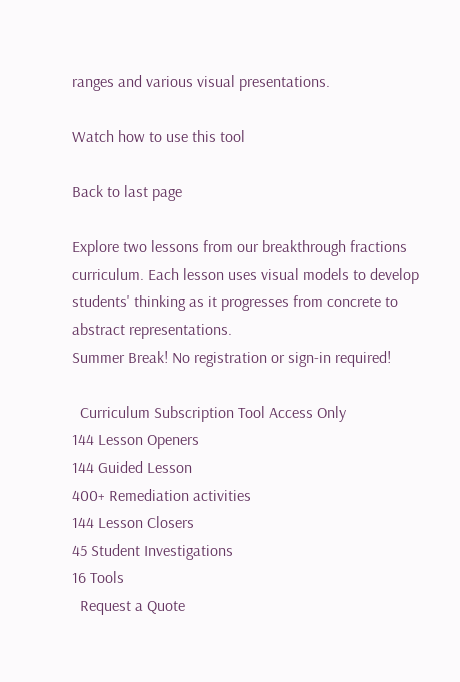ranges and various visual presentations.

Watch how to use this tool

Back to last page

Explore two lessons from our breakthrough fractions curriculum. Each lesson uses visual models to develop students' thinking as it progresses from concrete to abstract representations.
Summer Break! No registration or sign-in required!

  Curriculum Subscription Tool Access Only
144 Lesson Openers
144 Guided Lesson
400+ Remediation activities
144 Lesson Closers
45 Student Investigations
16 Tools
  Request a Quote